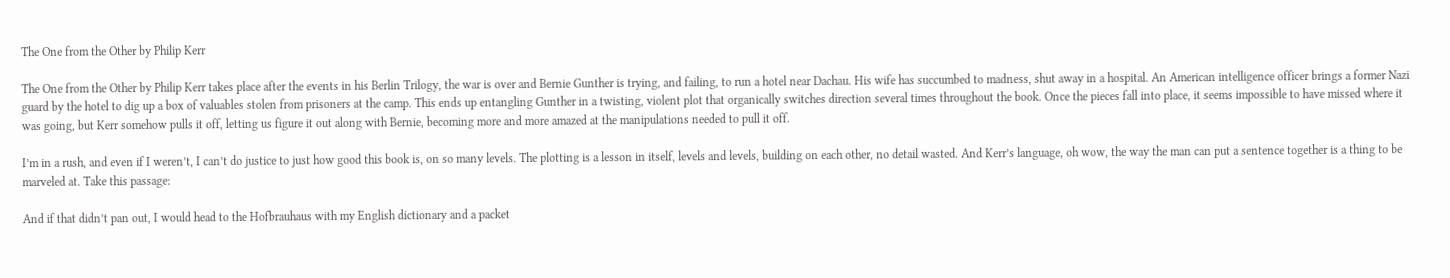The One from the Other by Philip Kerr

The One from the Other by Philip Kerr takes place after the events in his Berlin Trilogy, the war is over and Bernie Gunther is trying, and failing, to run a hotel near Dachau. His wife has succumbed to madness, shut away in a hospital. An American intelligence officer brings a former Nazi guard by the hotel to dig up a box of valuables stolen from prisoners at the camp. This ends up entangling Gunther in a twisting, violent plot that organically switches direction several times throughout the book. Once the pieces fall into place, it seems impossible to have missed where it was going, but Kerr somehow pulls it off, letting us figure it out along with Bernie, becoming more and more amazed at the manipulations needed to pull it off.

I’m in a rush, and even if I weren’t, I can’t do justice to just how good this book is, on so many levels. The plotting is a lesson in itself, levels and levels, building on each other, no detail wasted. And Kerr’s language, oh wow, the way the man can put a sentence together is a thing to be marveled at. Take this passage:

And if that didn’t pan out, I would head to the Hofbrauhaus with my English dictionary and a packet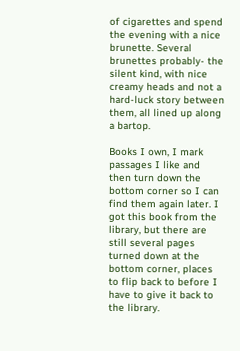of cigarettes and spend the evening with a nice brunette. Several brunettes probably- the silent kind, with nice creamy heads and not a hard-luck story between them, all lined up along a bartop.

Books I own, I mark passages I like and then turn down the bottom corner so I can find them again later. I got this book from the library, but there are still several pages turned down at the bottom corner, places to flip back to before I have to give it back to the library.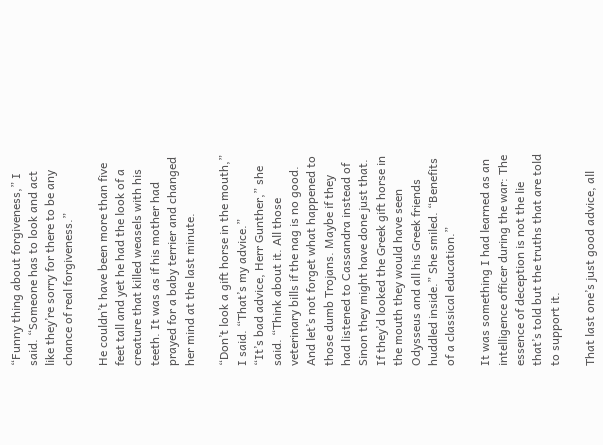“Funny thing about forgiveness,” I said. “Someone has to look and act like they’re sorry for there to be any chance of real forgiveness.”

He couldn’t have been more than five feet tall and yet he had the look of a creature that killed weasels with his teeth. It was as if his mother had prayed for a baby terrier and changed her mind at the last minute.

“Don’t look a gift horse in the mouth,” I said. “That’s my advice.”
“It’s bad advice, Herr Gunther,” she said. “Think about it. All those veterinary bills if the nag is no good. And let’s not forget what happened to those dumb Trojans. Maybe if they had listened to Cassandra instead of Sinon they might have done just that. If they’d looked the Greek gift horse in the mouth they would have seen Odysseus and all his Greek friends huddled inside.” She smiled. “Benefits of a classical education.”

It was something I had learned as an intelligence officer during the war: The essence of deception is not the lie that’s told but the truths that are told to support it.

That last one’s just good advice, all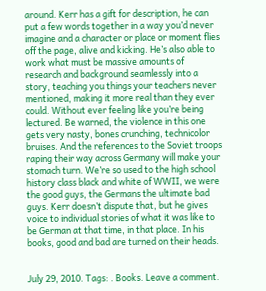around. Kerr has a gift for description, he can put a few words together in a way you’d never imagine and a character or place or moment flies off the page, alive and kicking. He’s also able to work what must be massive amounts of research and background seamlessly into a story, teaching you things your teachers never mentioned, making it more real than they ever could. Without ever feeling like you’re being lectured. Be warned, the violence in this one gets very nasty, bones crunching, technicolor bruises. And the references to the Soviet troops raping their way across Germany will make your stomach turn. We’re so used to the high school history class black and white of WWII, we were the good guys, the Germans the ultimate bad guys. Kerr doesn’t dispute that, but he gives voice to individual stories of what it was like to be German at that time, in that place. In his books, good and bad are turned on their heads.


July 29, 2010. Tags: . Books. Leave a comment.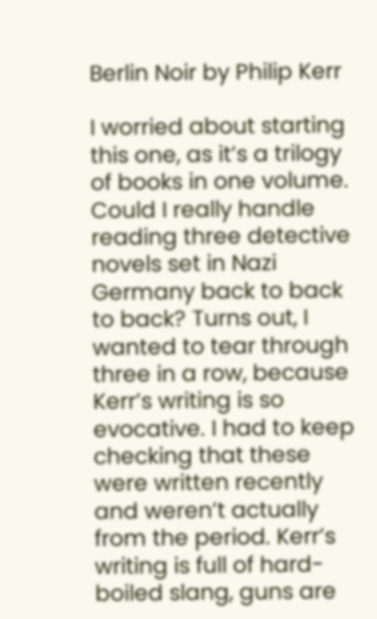Berlin Noir by Philip Kerr

I worried about starting this one, as it’s a trilogy of books in one volume. Could I really handle reading three detective novels set in Nazi Germany back to back to back? Turns out, I wanted to tear through three in a row, because Kerr’s writing is so evocative. I had to keep checking that these were written recently and weren’t actually from the period. Kerr’s writing is full of hard-boiled slang, guns are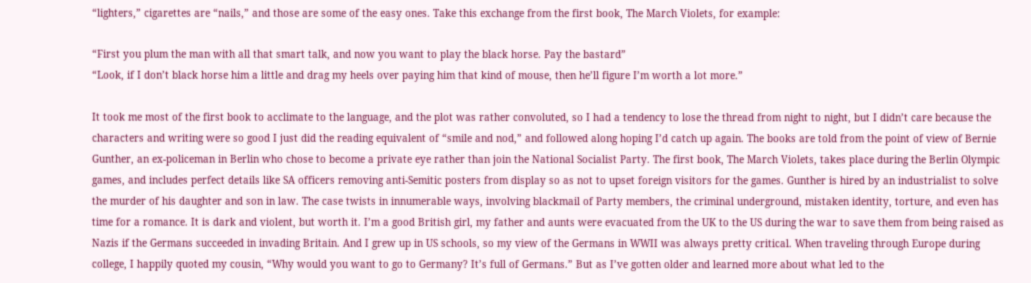“lighters,” cigarettes are “nails,” and those are some of the easy ones. Take this exchange from the first book, The March Violets, for example:

“First you plum the man with all that smart talk, and now you want to play the black horse. Pay the bastard”
“Look, if I don’t black horse him a little and drag my heels over paying him that kind of mouse, then he’ll figure I’m worth a lot more.”

It took me most of the first book to acclimate to the language, and the plot was rather convoluted, so I had a tendency to lose the thread from night to night, but I didn’t care because the characters and writing were so good I just did the reading equivalent of “smile and nod,” and followed along hoping I’d catch up again. The books are told from the point of view of Bernie Gunther, an ex-policeman in Berlin who chose to become a private eye rather than join the National Socialist Party. The first book, The March Violets, takes place during the Berlin Olympic games, and includes perfect details like SA officers removing anti-Semitic posters from display so as not to upset foreign visitors for the games. Gunther is hired by an industrialist to solve the murder of his daughter and son in law. The case twists in innumerable ways, involving blackmail of Party members, the criminal underground, mistaken identity, torture, and even has time for a romance. It is dark and violent, but worth it. I’m a good British girl, my father and aunts were evacuated from the UK to the US during the war to save them from being raised as Nazis if the Germans succeeded in invading Britain. And I grew up in US schools, so my view of the Germans in WWII was always pretty critical. When traveling through Europe during college, I happily quoted my cousin, “Why would you want to go to Germany? It’s full of Germans.” But as I’ve gotten older and learned more about what led to the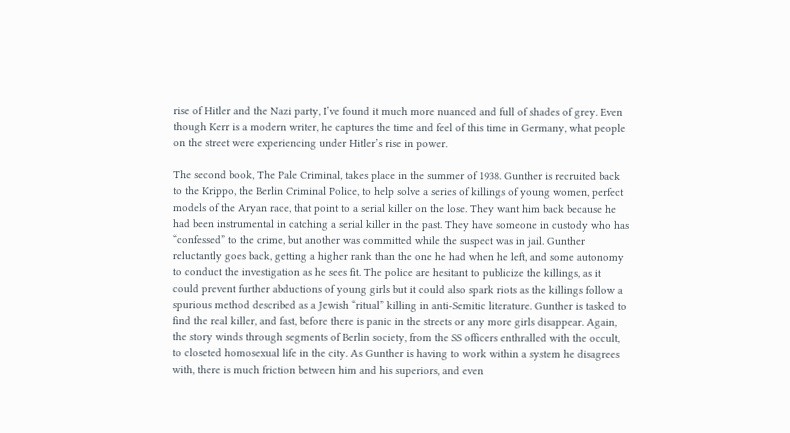rise of Hitler and the Nazi party, I’ve found it much more nuanced and full of shades of grey. Even though Kerr is a modern writer, he captures the time and feel of this time in Germany, what people on the street were experiencing under Hitler’s rise in power.

The second book, The Pale Criminal, takes place in the summer of 1938. Gunther is recruited back to the Krippo, the Berlin Criminal Police, to help solve a series of killings of young women, perfect models of the Aryan race, that point to a serial killer on the lose. They want him back because he had been instrumental in catching a serial killer in the past. They have someone in custody who has “confessed” to the crime, but another was committed while the suspect was in jail. Gunther reluctantly goes back, getting a higher rank than the one he had when he left, and some autonomy to conduct the investigation as he sees fit. The police are hesitant to publicize the killings, as it could prevent further abductions of young girls but it could also spark riots as the killings follow a spurious method described as a Jewish “ritual” killing in anti-Semitic literature. Gunther is tasked to find the real killer, and fast, before there is panic in the streets or any more girls disappear. Again, the story winds through segments of Berlin society, from the SS officers enthralled with the occult, to closeted homosexual life in the city. As Gunther is having to work within a system he disagrees with, there is much friction between him and his superiors, and even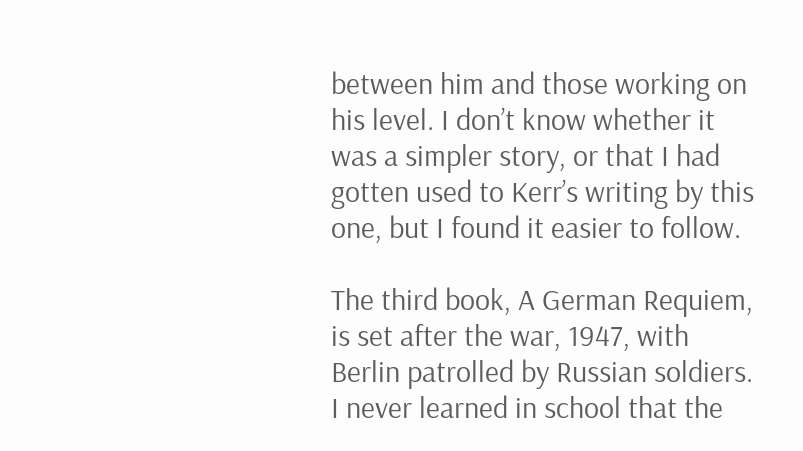between him and those working on his level. I don’t know whether it was a simpler story, or that I had gotten used to Kerr’s writing by this one, but I found it easier to follow.

The third book, A German Requiem, is set after the war, 1947, with Berlin patrolled by Russian soldiers. I never learned in school that the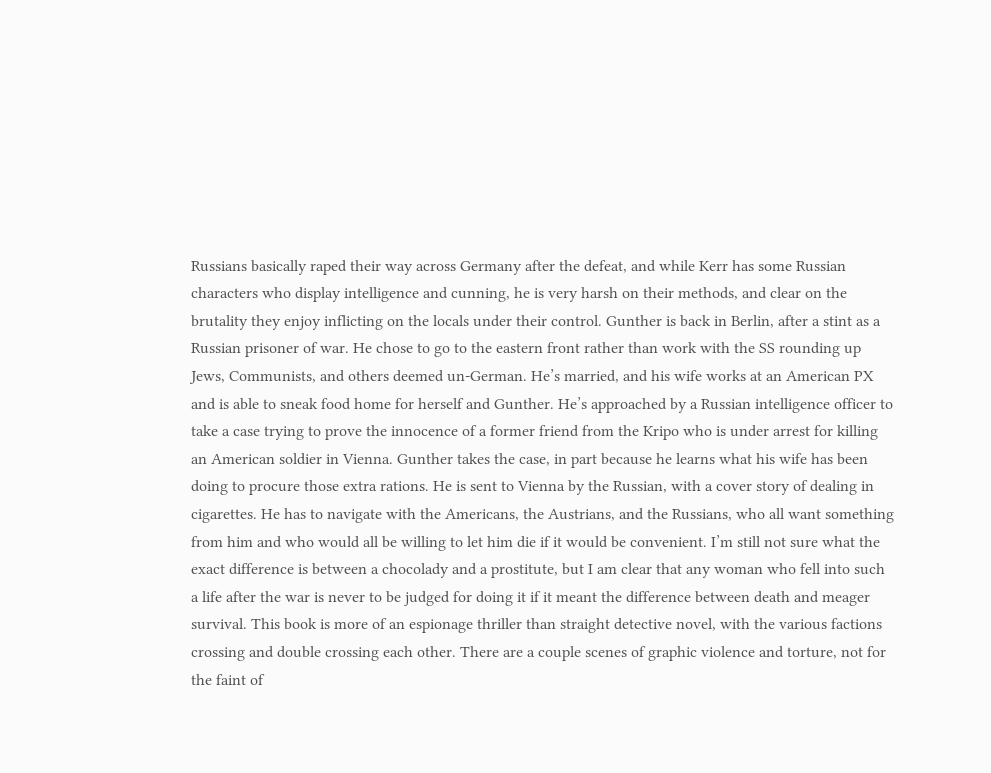Russians basically raped their way across Germany after the defeat, and while Kerr has some Russian characters who display intelligence and cunning, he is very harsh on their methods, and clear on the brutality they enjoy inflicting on the locals under their control. Gunther is back in Berlin, after a stint as a Russian prisoner of war. He chose to go to the eastern front rather than work with the SS rounding up Jews, Communists, and others deemed un-German. He’s married, and his wife works at an American PX and is able to sneak food home for herself and Gunther. He’s approached by a Russian intelligence officer to take a case trying to prove the innocence of a former friend from the Kripo who is under arrest for killing an American soldier in Vienna. Gunther takes the case, in part because he learns what his wife has been doing to procure those extra rations. He is sent to Vienna by the Russian, with a cover story of dealing in cigarettes. He has to navigate with the Americans, the Austrians, and the Russians, who all want something from him and who would all be willing to let him die if it would be convenient. I’m still not sure what the exact difference is between a chocolady and a prostitute, but I am clear that any woman who fell into such a life after the war is never to be judged for doing it if it meant the difference between death and meager survival. This book is more of an espionage thriller than straight detective novel, with the various factions crossing and double crossing each other. There are a couple scenes of graphic violence and torture, not for the faint of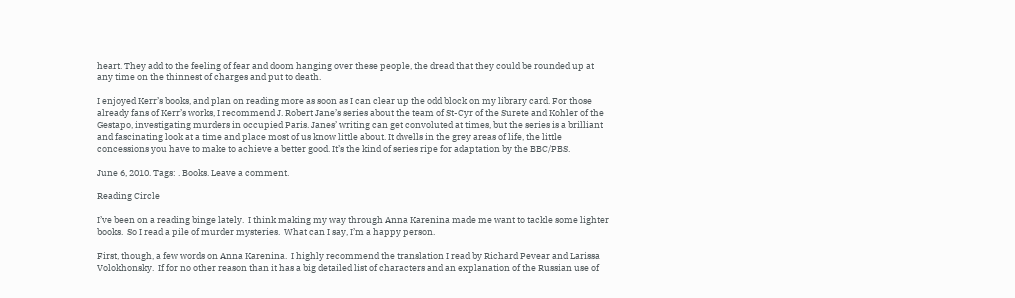heart. They add to the feeling of fear and doom hanging over these people, the dread that they could be rounded up at any time on the thinnest of charges and put to death.

I enjoyed Kerr’s books, and plan on reading more as soon as I can clear up the odd block on my library card. For those already fans of Kerr’s works, I recommend J. Robert Jane’s series about the team of St-Cyr of the Surete and Kohler of the Gestapo, investigating murders in occupied Paris. Janes’ writing can get convoluted at times, but the series is a brilliant and fascinating look at a time and place most of us know little about. It dwells in the grey areas of life, the little concessions you have to make to achieve a better good. It’s the kind of series ripe for adaptation by the BBC/PBS.

June 6, 2010. Tags: . Books. Leave a comment.

Reading Circle

I’ve been on a reading binge lately.  I think making my way through Anna Karenina made me want to tackle some lighter books.  So I read a pile of murder mysteries.  What can I say, I’m a happy person.

First, though, a few words on Anna Karenina.  I highly recommend the translation I read by Richard Pevear and Larissa Volokhonsky.  If for no other reason than it has a big detailed list of characters and an explanation of the Russian use of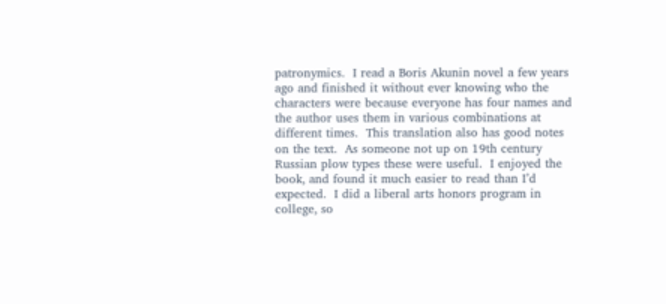patronymics.  I read a Boris Akunin novel a few years ago and finished it without ever knowing who the characters were because everyone has four names and the author uses them in various combinations at different times.  This translation also has good notes on the text.  As someone not up on 19th century Russian plow types these were useful.  I enjoyed the book, and found it much easier to read than I’d expected.  I did a liberal arts honors program in college, so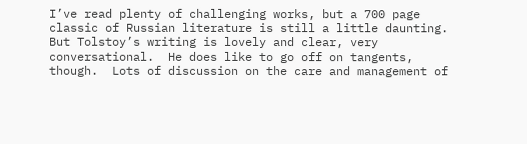I’ve read plenty of challenging works, but a 700 page classic of Russian literature is still a little daunting.  But Tolstoy’s writing is lovely and clear, very conversational.  He does like to go off on tangents, though.  Lots of discussion on the care and management of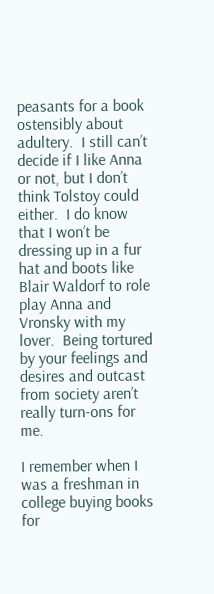peasants for a book ostensibly about adultery.  I still can’t decide if I like Anna or not, but I don’t think Tolstoy could either.  I do know that I won’t be dressing up in a fur hat and boots like Blair Waldorf to role play Anna and Vronsky with my lover.  Being tortured by your feelings and desires and outcast from society aren’t really turn-ons for me.

I remember when I was a freshman in college buying books for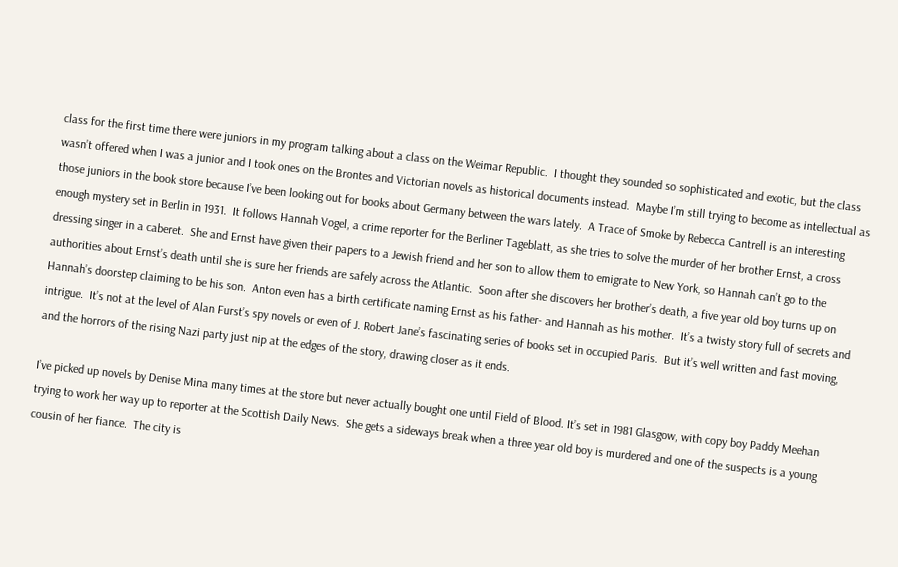class for the first time there were juniors in my program talking about a class on the Weimar Republic.  I thought they sounded so sophisticated and exotic, but the class wasn’t offered when I was a junior and I took ones on the Brontes and Victorian novels as historical documents instead.  Maybe I’m still trying to become as intellectual as those juniors in the book store because I’ve been looking out for books about Germany between the wars lately.  A Trace of Smoke by Rebecca Cantrell is an interesting enough mystery set in Berlin in 1931.  It follows Hannah Vogel, a crime reporter for the Berliner Tageblatt, as she tries to solve the murder of her brother Ernst, a cross dressing singer in a caberet.  She and Ernst have given their papers to a Jewish friend and her son to allow them to emigrate to New York, so Hannah can’t go to the authorities about Ernst’s death until she is sure her friends are safely across the Atlantic.  Soon after she discovers her brother’s death, a five year old boy turns up on Hannah’s doorstep claiming to be his son.  Anton even has a birth certificate naming Ernst as his father- and Hannah as his mother.  It’s a twisty story full of secrets and intrigue.  It’s not at the level of Alan Furst’s spy novels or even of J. Robert Jane’s fascinating series of books set in occupied Paris.  But it’s well written and fast moving, and the horrors of the rising Nazi party just nip at the edges of the story, drawing closer as it ends.

I’ve picked up novels by Denise Mina many times at the store but never actually bought one until Field of Blood. It’s set in 1981 Glasgow, with copy boy Paddy Meehan trying to work her way up to reporter at the Scottish Daily News.  She gets a sideways break when a three year old boy is murdered and one of the suspects is a young cousin of her fiance.  The city is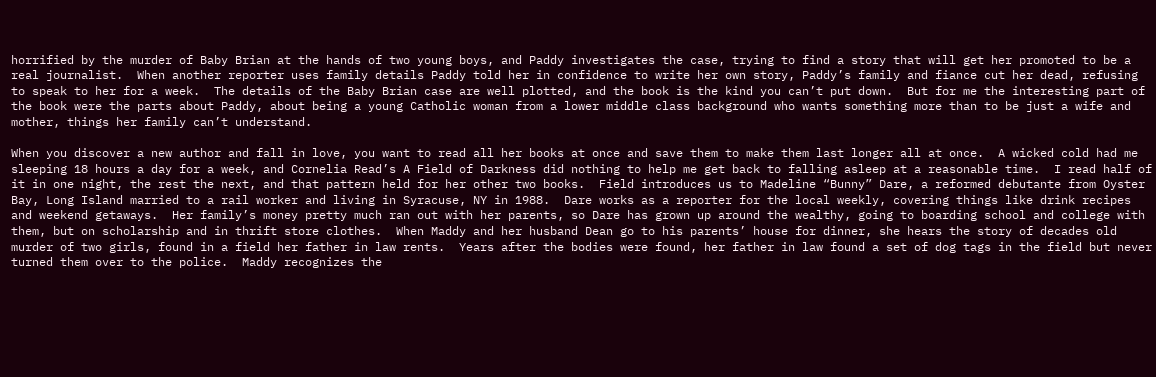horrified by the murder of Baby Brian at the hands of two young boys, and Paddy investigates the case, trying to find a story that will get her promoted to be a real journalist.  When another reporter uses family details Paddy told her in confidence to write her own story, Paddy’s family and fiance cut her dead, refusing to speak to her for a week.  The details of the Baby Brian case are well plotted, and the book is the kind you can’t put down.  But for me the interesting part of the book were the parts about Paddy, about being a young Catholic woman from a lower middle class background who wants something more than to be just a wife and mother, things her family can’t understand.

When you discover a new author and fall in love, you want to read all her books at once and save them to make them last longer all at once.  A wicked cold had me sleeping 18 hours a day for a week, and Cornelia Read’s A Field of Darkness did nothing to help me get back to falling asleep at a reasonable time.  I read half of it in one night, the rest the next, and that pattern held for her other two books.  Field introduces us to Madeline “Bunny” Dare, a reformed debutante from Oyster Bay, Long Island married to a rail worker and living in Syracuse, NY in 1988.  Dare works as a reporter for the local weekly, covering things like drink recipes and weekend getaways.  Her family’s money pretty much ran out with her parents, so Dare has grown up around the wealthy, going to boarding school and college with them, but on scholarship and in thrift store clothes.  When Maddy and her husband Dean go to his parents’ house for dinner, she hears the story of decades old murder of two girls, found in a field her father in law rents.  Years after the bodies were found, her father in law found a set of dog tags in the field but never turned them over to the police.  Maddy recognizes the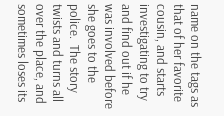name on the tags as that of her favorite cousin, and starts investigating to try and find out if he was involved before she goes to the police.  The story twists and turns all over the place, and sometimes loses its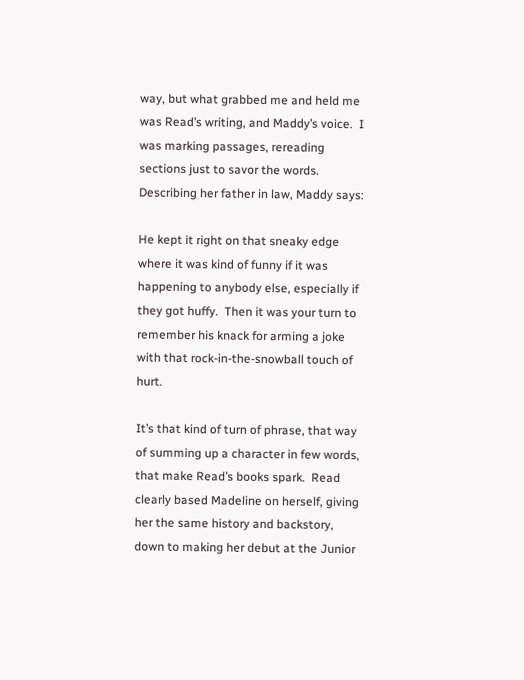way, but what grabbed me and held me was Read’s writing, and Maddy’s voice.  I was marking passages, rereading sections just to savor the words.  Describing her father in law, Maddy says:

He kept it right on that sneaky edge where it was kind of funny if it was happening to anybody else, especially if they got huffy.  Then it was your turn to remember his knack for arming a joke with that rock-in-the-snowball touch of hurt.

It’s that kind of turn of phrase, that way of summing up a character in few words, that make Read’s books spark.  Read clearly based Madeline on herself, giving her the same history and backstory, down to making her debut at the Junior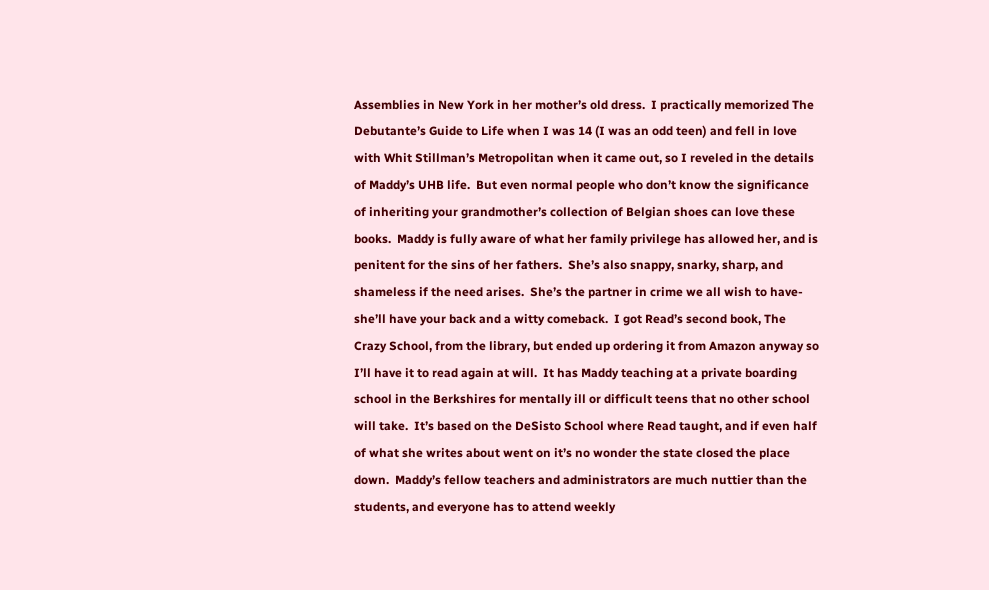Assemblies in New York in her mother’s old dress.  I practically memorized The Debutante’s Guide to Life when I was 14 (I was an odd teen) and fell in love with Whit Stillman’s Metropolitan when it came out, so I reveled in the details of Maddy’s UHB life.  But even normal people who don’t know the significance of inheriting your grandmother’s collection of Belgian shoes can love these books.  Maddy is fully aware of what her family privilege has allowed her, and is penitent for the sins of her fathers.  She’s also snappy, snarky, sharp, and shameless if the need arises.  She’s the partner in crime we all wish to have- she’ll have your back and a witty comeback.  I got Read’s second book, The Crazy School, from the library, but ended up ordering it from Amazon anyway so I’ll have it to read again at will.  It has Maddy teaching at a private boarding school in the Berkshires for mentally ill or difficult teens that no other school will take.  It’s based on the DeSisto School where Read taught, and if even half of what she writes about went on it’s no wonder the state closed the place down.  Maddy’s fellow teachers and administrators are much nuttier than the students, and everyone has to attend weekly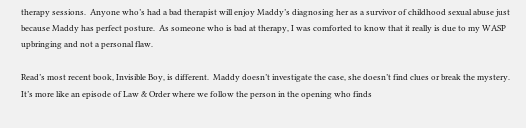therapy sessions.  Anyone who’s had a bad therapist will enjoy Maddy’s diagnosing her as a survivor of childhood sexual abuse just because Maddy has perfect posture.  As someone who is bad at therapy, I was comforted to know that it really is due to my WASP upbringing and not a personal flaw.

Read’s most recent book, Invisible Boy, is different.  Maddy doesn’t investigate the case, she doesn’t find clues or break the mystery.  It’s more like an episode of Law & Order where we follow the person in the opening who finds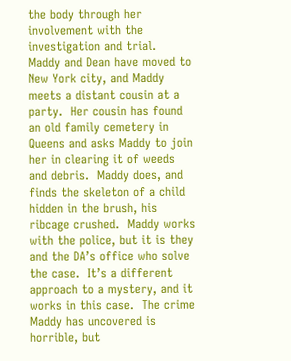the body through her involvement with the investigation and trial.  Maddy and Dean have moved to New York city, and Maddy meets a distant cousin at a party.  Her cousin has found an old family cemetery in Queens and asks Maddy to join her in clearing it of weeds and debris.  Maddy does, and finds the skeleton of a child hidden in the brush, his ribcage crushed.  Maddy works with the police, but it is they and the DA’s office who solve the case.  It’s a different approach to a mystery, and it works in this case.  The crime Maddy has uncovered is horrible, but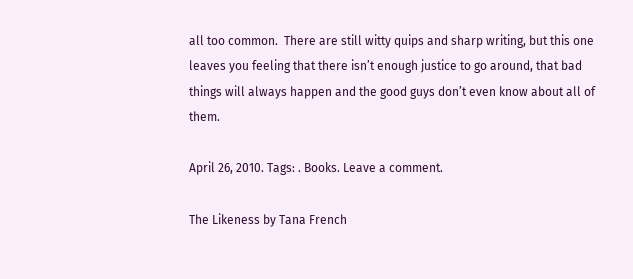all too common.  There are still witty quips and sharp writing, but this one leaves you feeling that there isn’t enough justice to go around, that bad things will always happen and the good guys don’t even know about all of them.

April 26, 2010. Tags: . Books. Leave a comment.

The Likeness by Tana French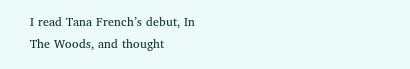I read Tana French’s debut, In The Woods, and thought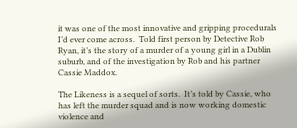it was one of the most innovative and gripping procedurals I’d ever come across.  Told first person by Detective Rob Ryan, it’s the story of a murder of a young girl in a Dublin suburb, and of the investigation by Rob and his partner Cassie Maddox.

The Likeness is a sequel of sorts.  It’s told by Cassie, who has left the murder squad and is now working domestic violence and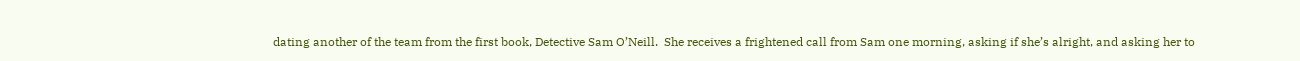dating another of the team from the first book, Detective Sam O’Neill.  She receives a frightened call from Sam one morning, asking if she’s alright, and asking her to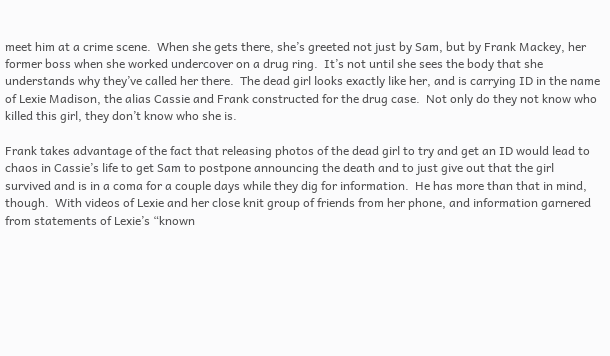meet him at a crime scene.  When she gets there, she’s greeted not just by Sam, but by Frank Mackey, her former boss when she worked undercover on a drug ring.  It’s not until she sees the body that she understands why they’ve called her there.  The dead girl looks exactly like her, and is carrying ID in the name of Lexie Madison, the alias Cassie and Frank constructed for the drug case.  Not only do they not know who killed this girl, they don’t know who she is.

Frank takes advantage of the fact that releasing photos of the dead girl to try and get an ID would lead to chaos in Cassie’s life to get Sam to postpone announcing the death and to just give out that the girl survived and is in a coma for a couple days while they dig for information.  He has more than that in mind, though.  With videos of Lexie and her close knit group of friends from her phone, and information garnered from statements of Lexie’s “known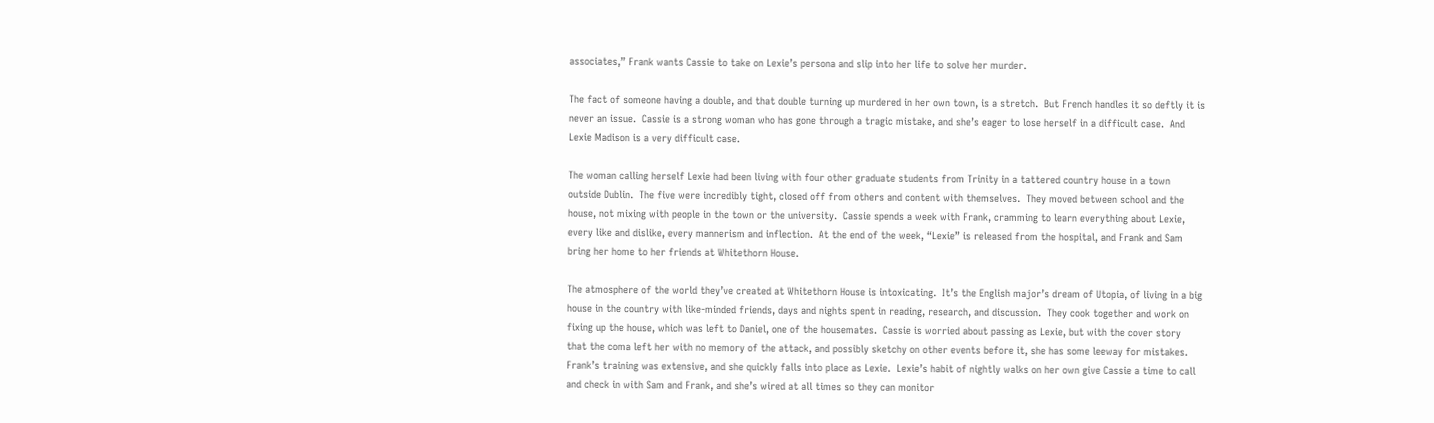associates,” Frank wants Cassie to take on Lexie’s persona and slip into her life to solve her murder.

The fact of someone having a double, and that double turning up murdered in her own town, is a stretch.  But French handles it so deftly it is never an issue.  Cassie is a strong woman who has gone through a tragic mistake, and she’s eager to lose herself in a difficult case.  And Lexie Madison is a very difficult case.

The woman calling herself Lexie had been living with four other graduate students from Trinity in a tattered country house in a town outside Dublin.  The five were incredibly tight, closed off from others and content with themselves.  They moved between school and the house, not mixing with people in the town or the university.  Cassie spends a week with Frank, cramming to learn everything about Lexie, every like and dislike, every mannerism and inflection.  At the end of the week, “Lexie” is released from the hospital, and Frank and Sam bring her home to her friends at Whitethorn House.

The atmosphere of the world they’ve created at Whitethorn House is intoxicating.  It’s the English major’s dream of Utopia, of living in a big house in the country with like-minded friends, days and nights spent in reading, research, and discussion.  They cook together and work on fixing up the house, which was left to Daniel, one of the housemates.  Cassie is worried about passing as Lexie, but with the cover story that the coma left her with no memory of the attack, and possibly sketchy on other events before it, she has some leeway for mistakes.  Frank’s training was extensive, and she quickly falls into place as Lexie.  Lexie’s habit of nightly walks on her own give Cassie a time to call and check in with Sam and Frank, and she’s wired at all times so they can monitor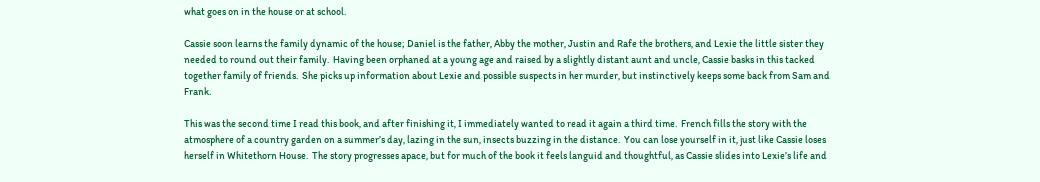what goes on in the house or at school.

Cassie soon learns the family dynamic of the house; Daniel is the father, Abby the mother, Justin and Rafe the brothers, and Lexie the little sister they needed to round out their family.  Having been orphaned at a young age and raised by a slightly distant aunt and uncle, Cassie basks in this tacked together family of friends.  She picks up information about Lexie and possible suspects in her murder, but instinctively keeps some back from Sam and Frank.

This was the second time I read this book, and after finishing it, I immediately wanted to read it again a third time.  French fills the story with the atmosphere of a country garden on a summer’s day, lazing in the sun, insects buzzing in the distance.  You can lose yourself in it, just like Cassie loses herself in Whitethorn House.  The story progresses apace, but for much of the book it feels languid and thoughtful, as Cassie slides into Lexie’s life and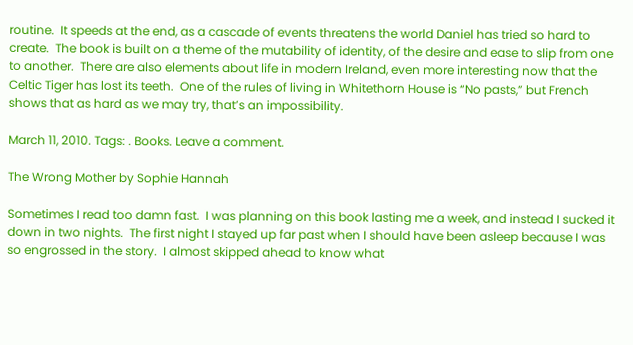routine.  It speeds at the end, as a cascade of events threatens the world Daniel has tried so hard to create.  The book is built on a theme of the mutability of identity, of the desire and ease to slip from one to another.  There are also elements about life in modern Ireland, even more interesting now that the Celtic Tiger has lost its teeth.  One of the rules of living in Whitethorn House is “No pasts,” but French shows that as hard as we may try, that’s an impossibility.

March 11, 2010. Tags: . Books. Leave a comment.

The Wrong Mother by Sophie Hannah

Sometimes I read too damn fast.  I was planning on this book lasting me a week, and instead I sucked it down in two nights.  The first night I stayed up far past when I should have been asleep because I was so engrossed in the story.  I almost skipped ahead to know what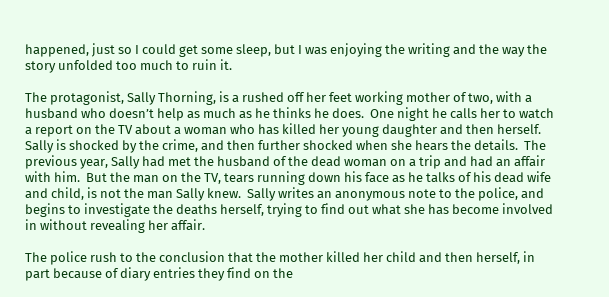happened, just so I could get some sleep, but I was enjoying the writing and the way the story unfolded too much to ruin it.

The protagonist, Sally Thorning, is a rushed off her feet working mother of two, with a husband who doesn’t help as much as he thinks he does.  One night he calls her to watch a report on the TV about a woman who has killed her young daughter and then herself.  Sally is shocked by the crime, and then further shocked when she hears the details.  The previous year, Sally had met the husband of the dead woman on a trip and had an affair with him.  But the man on the TV, tears running down his face as he talks of his dead wife and child, is not the man Sally knew.  Sally writes an anonymous note to the police, and begins to investigate the deaths herself, trying to find out what she has become involved in without revealing her affair.

The police rush to the conclusion that the mother killed her child and then herself, in part because of diary entries they find on the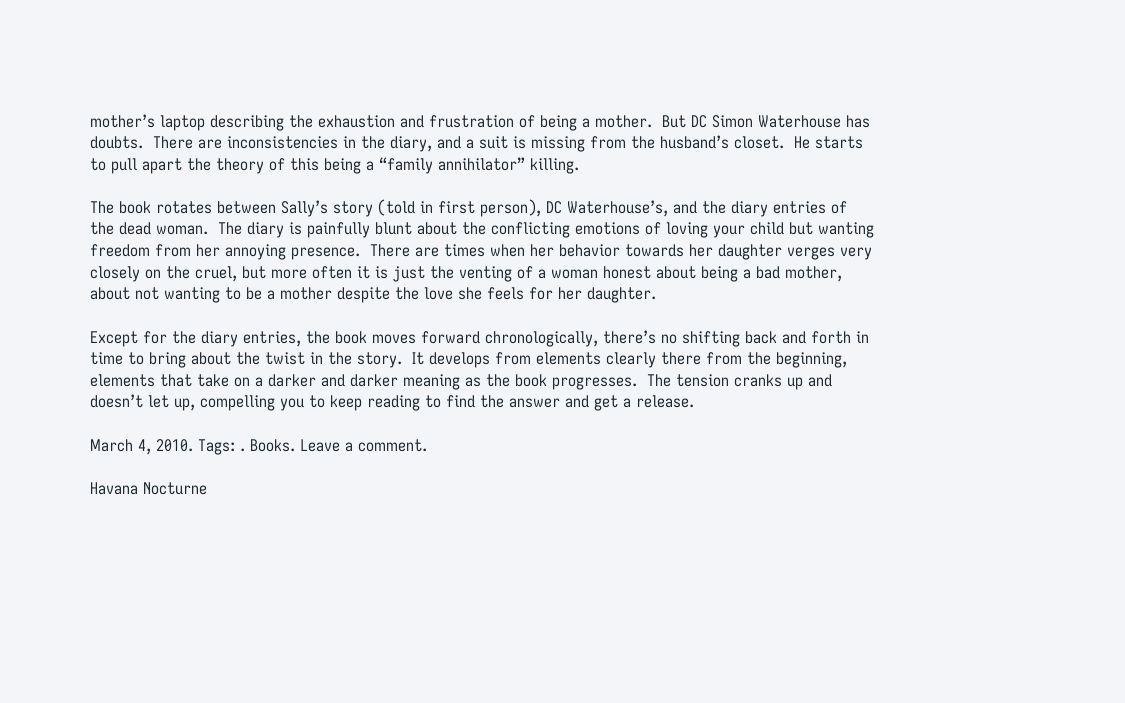mother’s laptop describing the exhaustion and frustration of being a mother.  But DC Simon Waterhouse has doubts.  There are inconsistencies in the diary, and a suit is missing from the husband’s closet.  He starts to pull apart the theory of this being a “family annihilator” killing.

The book rotates between Sally’s story (told in first person), DC Waterhouse’s, and the diary entries of the dead woman.  The diary is painfully blunt about the conflicting emotions of loving your child but wanting freedom from her annoying presence.  There are times when her behavior towards her daughter verges very closely on the cruel, but more often it is just the venting of a woman honest about being a bad mother, about not wanting to be a mother despite the love she feels for her daughter.

Except for the diary entries, the book moves forward chronologically, there’s no shifting back and forth in time to bring about the twist in the story.  It develops from elements clearly there from the beginning, elements that take on a darker and darker meaning as the book progresses.  The tension cranks up and doesn’t let up, compelling you to keep reading to find the answer and get a release.

March 4, 2010. Tags: . Books. Leave a comment.

Havana Nocturne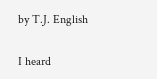by T.J. English

I heard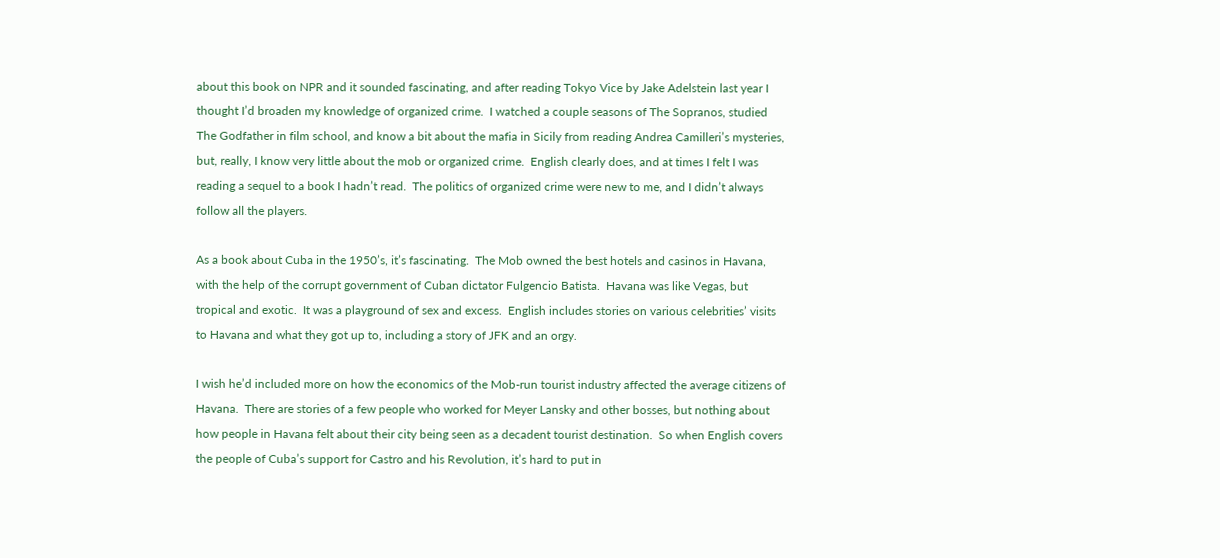about this book on NPR and it sounded fascinating, and after reading Tokyo Vice by Jake Adelstein last year I thought I’d broaden my knowledge of organized crime.  I watched a couple seasons of The Sopranos, studied The Godfather in film school, and know a bit about the mafia in Sicily from reading Andrea Camilleri’s mysteries, but, really, I know very little about the mob or organized crime.  English clearly does, and at times I felt I was reading a sequel to a book I hadn’t read.  The politics of organized crime were new to me, and I didn’t always follow all the players.

As a book about Cuba in the 1950’s, it’s fascinating.  The Mob owned the best hotels and casinos in Havana, with the help of the corrupt government of Cuban dictator Fulgencio Batista.  Havana was like Vegas, but tropical and exotic.  It was a playground of sex and excess.  English includes stories on various celebrities’ visits to Havana and what they got up to, including a story of JFK and an orgy.

I wish he’d included more on how the economics of the Mob-run tourist industry affected the average citizens of Havana.  There are stories of a few people who worked for Meyer Lansky and other bosses, but nothing about how people in Havana felt about their city being seen as a decadent tourist destination.  So when English covers the people of Cuba’s support for Castro and his Revolution, it’s hard to put in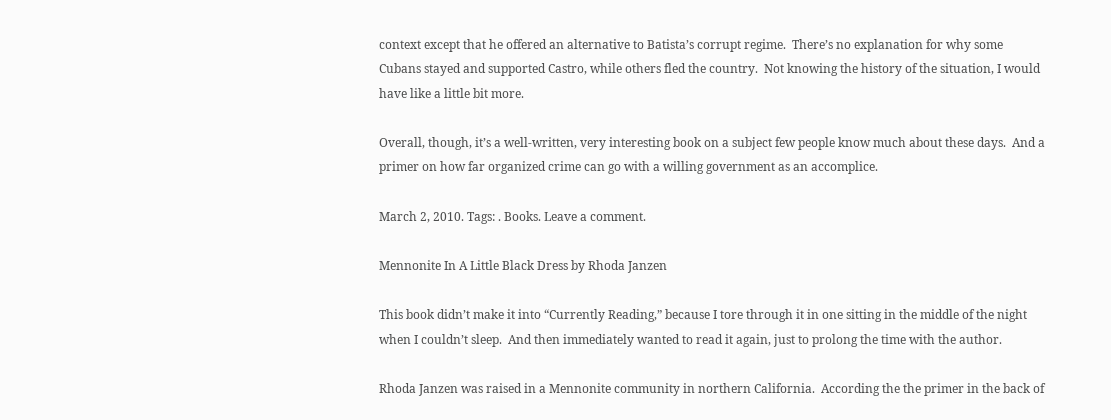context except that he offered an alternative to Batista’s corrupt regime.  There’s no explanation for why some Cubans stayed and supported Castro, while others fled the country.  Not knowing the history of the situation, I would have like a little bit more.

Overall, though, it’s a well-written, very interesting book on a subject few people know much about these days.  And a primer on how far organized crime can go with a willing government as an accomplice.

March 2, 2010. Tags: . Books. Leave a comment.

Mennonite In A Little Black Dress by Rhoda Janzen

This book didn’t make it into “Currently Reading,” because I tore through it in one sitting in the middle of the night when I couldn’t sleep.  And then immediately wanted to read it again, just to prolong the time with the author.

Rhoda Janzen was raised in a Mennonite community in northern California.  According the the primer in the back of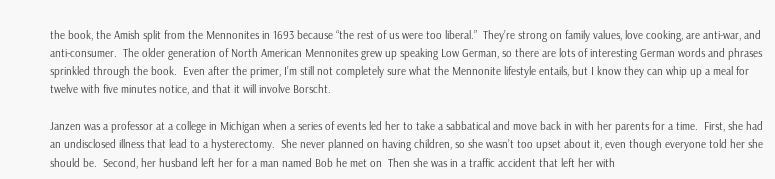the book, the Amish split from the Mennonites in 1693 because “the rest of us were too liberal.”  They’re strong on family values, love cooking, are anti-war, and anti-consumer.  The older generation of North American Mennonites grew up speaking Low German, so there are lots of interesting German words and phrases sprinkled through the book.  Even after the primer, I’m still not completely sure what the Mennonite lifestyle entails, but I know they can whip up a meal for twelve with five minutes notice, and that it will involve Borscht.

Janzen was a professor at a college in Michigan when a series of events led her to take a sabbatical and move back in with her parents for a time.  First, she had an undisclosed illness that lead to a hysterectomy.  She never planned on having children, so she wasn’t too upset about it, even though everyone told her she should be.  Second, her husband left her for a man named Bob he met on  Then she was in a traffic accident that left her with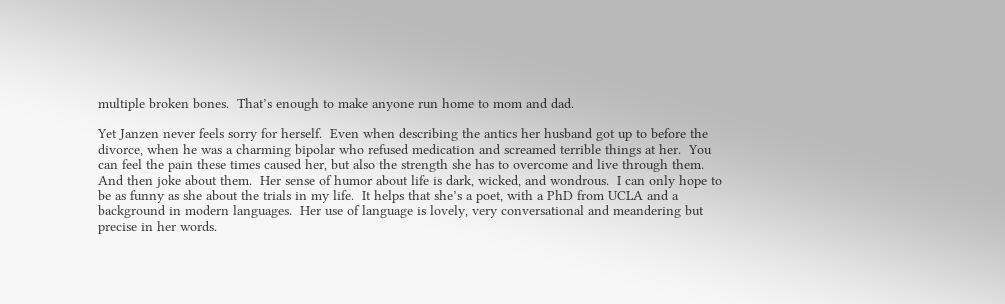multiple broken bones.  That’s enough to make anyone run home to mom and dad.

Yet Janzen never feels sorry for herself.  Even when describing the antics her husband got up to before the divorce, when he was a charming bipolar who refused medication and screamed terrible things at her.  You can feel the pain these times caused her, but also the strength she has to overcome and live through them.  And then joke about them.  Her sense of humor about life is dark, wicked, and wondrous.  I can only hope to be as funny as she about the trials in my life.  It helps that she’s a poet, with a PhD from UCLA and a background in modern languages.  Her use of language is lovely, very conversational and meandering but precise in her words.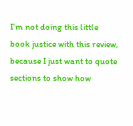I’m not doing this little book justice with this review, because I just want to quote sections to show how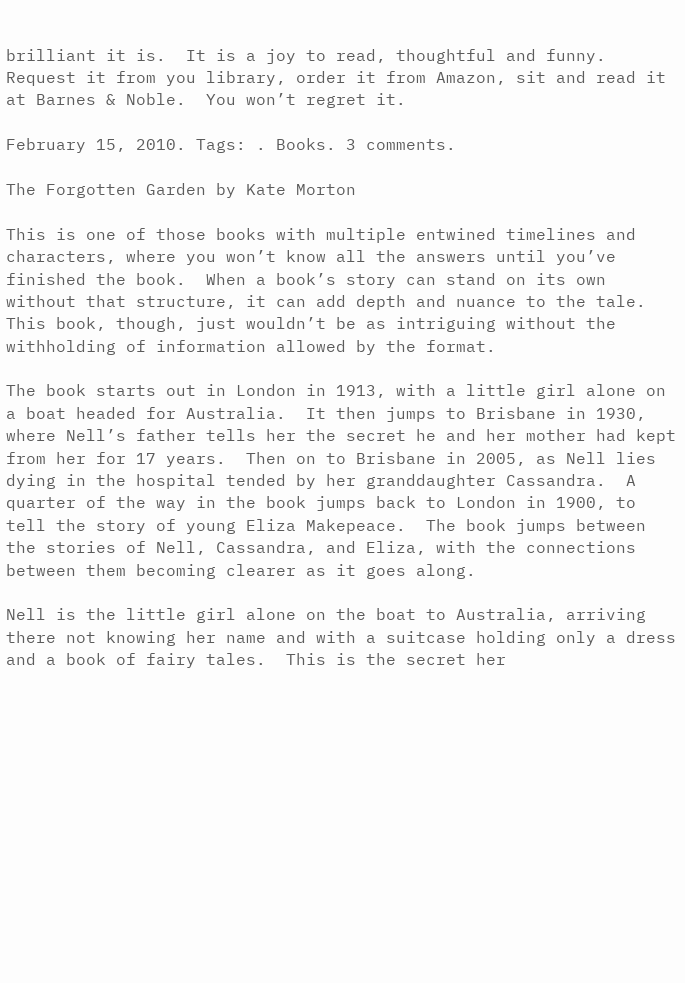brilliant it is.  It is a joy to read, thoughtful and funny.  Request it from you library, order it from Amazon, sit and read it at Barnes & Noble.  You won’t regret it.

February 15, 2010. Tags: . Books. 3 comments.

The Forgotten Garden by Kate Morton

This is one of those books with multiple entwined timelines and characters, where you won’t know all the answers until you’ve finished the book.  When a book’s story can stand on its own without that structure, it can add depth and nuance to the tale.  This book, though, just wouldn’t be as intriguing without the withholding of information allowed by the format.

The book starts out in London in 1913, with a little girl alone on a boat headed for Australia.  It then jumps to Brisbane in 1930, where Nell’s father tells her the secret he and her mother had kept from her for 17 years.  Then on to Brisbane in 2005, as Nell lies dying in the hospital tended by her granddaughter Cassandra.  A quarter of the way in the book jumps back to London in 1900, to tell the story of young Eliza Makepeace.  The book jumps between the stories of Nell, Cassandra, and Eliza, with the connections between them becoming clearer as it goes along.

Nell is the little girl alone on the boat to Australia, arriving there not knowing her name and with a suitcase holding only a dress and a book of fairy tales.  This is the secret her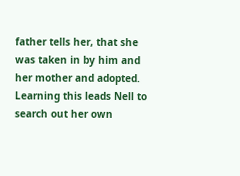father tells her, that she was taken in by him and her mother and adopted.  Learning this leads Nell to search out her own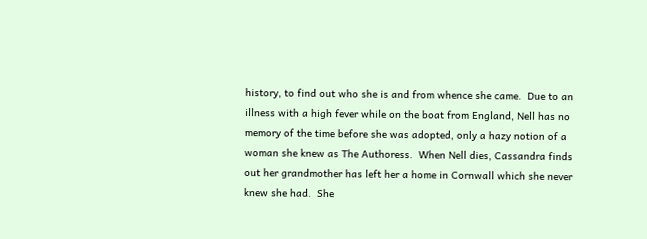history, to find out who she is and from whence she came.  Due to an illness with a high fever while on the boat from England, Nell has no memory of the time before she was adopted, only a hazy notion of a woman she knew as The Authoress.  When Nell dies, Cassandra finds out her grandmother has left her a home in Cornwall which she never knew she had.  She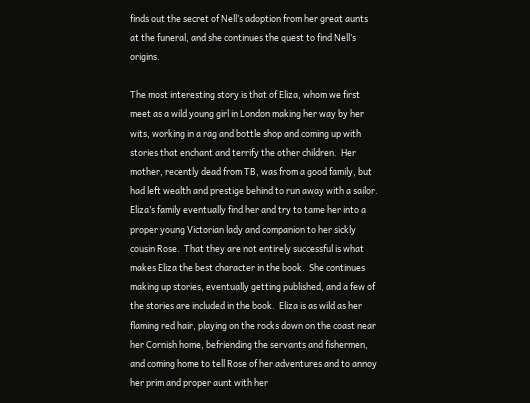finds out the secret of Nell’s adoption from her great aunts at the funeral, and she continues the quest to find Nell’s origins.

The most interesting story is that of Eliza, whom we first meet as a wild young girl in London making her way by her wits, working in a rag and bottle shop and coming up with stories that enchant and terrify the other children.  Her mother, recently dead from TB, was from a good family, but had left wealth and prestige behind to run away with a sailor.  Eliza’s family eventually find her and try to tame her into a proper young Victorian lady and companion to her sickly cousin Rose.  That they are not entirely successful is what makes Eliza the best character in the book.  She continues making up stories, eventually getting published, and a few of the stories are included in the book.  Eliza is as wild as her flaming red hair, playing on the rocks down on the coast near her Cornish home, befriending the servants and fishermen, and coming home to tell Rose of her adventures and to annoy her prim and proper aunt with her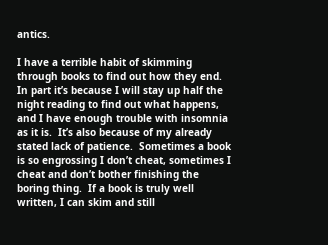antics.

I have a terrible habit of skimming through books to find out how they end.  In part it’s because I will stay up half the night reading to find out what happens, and I have enough trouble with insomnia as it is.  It’s also because of my already stated lack of patience.  Sometimes a book is so engrossing I don’t cheat, sometimes I cheat and don’t bother finishing the boring thing.  If a book is truly well written, I can skim and still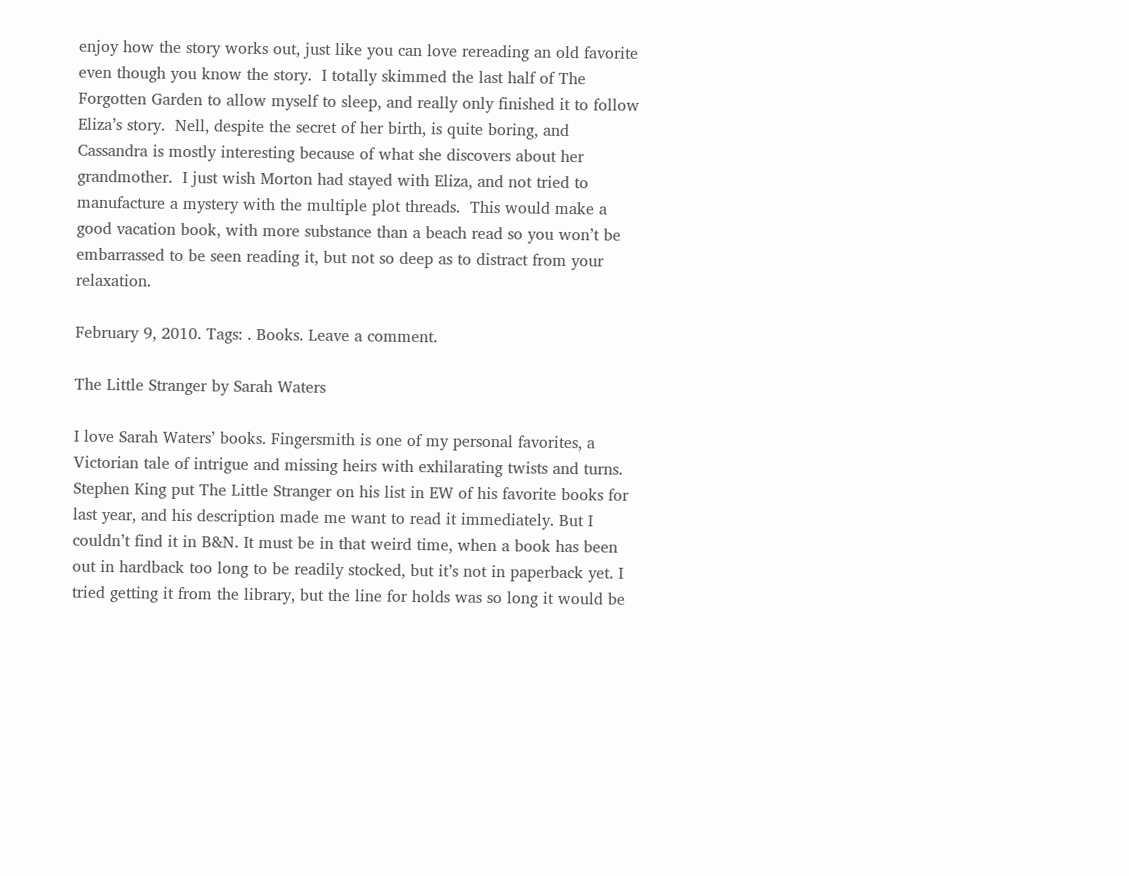enjoy how the story works out, just like you can love rereading an old favorite even though you know the story.  I totally skimmed the last half of The Forgotten Garden to allow myself to sleep, and really only finished it to follow Eliza’s story.  Nell, despite the secret of her birth, is quite boring, and Cassandra is mostly interesting because of what she discovers about her grandmother.  I just wish Morton had stayed with Eliza, and not tried to manufacture a mystery with the multiple plot threads.  This would make a good vacation book, with more substance than a beach read so you won’t be embarrassed to be seen reading it, but not so deep as to distract from your relaxation.

February 9, 2010. Tags: . Books. Leave a comment.

The Little Stranger by Sarah Waters

I love Sarah Waters’ books. Fingersmith is one of my personal favorites, a Victorian tale of intrigue and missing heirs with exhilarating twists and turns. Stephen King put The Little Stranger on his list in EW of his favorite books for last year, and his description made me want to read it immediately. But I couldn’t find it in B&N. It must be in that weird time, when a book has been out in hardback too long to be readily stocked, but it’s not in paperback yet. I tried getting it from the library, but the line for holds was so long it would be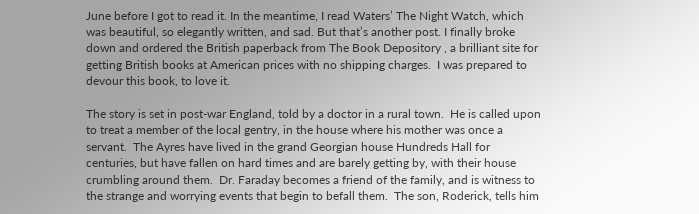June before I got to read it. In the meantime, I read Waters’ The Night Watch, which was beautiful, so elegantly written, and sad. But that’s another post. I finally broke down and ordered the British paperback from The Book Depository , a brilliant site for getting British books at American prices with no shipping charges.  I was prepared to devour this book, to love it.

The story is set in post-war England, told by a doctor in a rural town.  He is called upon to treat a member of the local gentry, in the house where his mother was once a servant.  The Ayres have lived in the grand Georgian house Hundreds Hall for centuries, but have fallen on hard times and are barely getting by, with their house crumbling around them.  Dr. Faraday becomes a friend of the family, and is witness to the strange and worrying events that begin to befall them.  The son, Roderick, tells him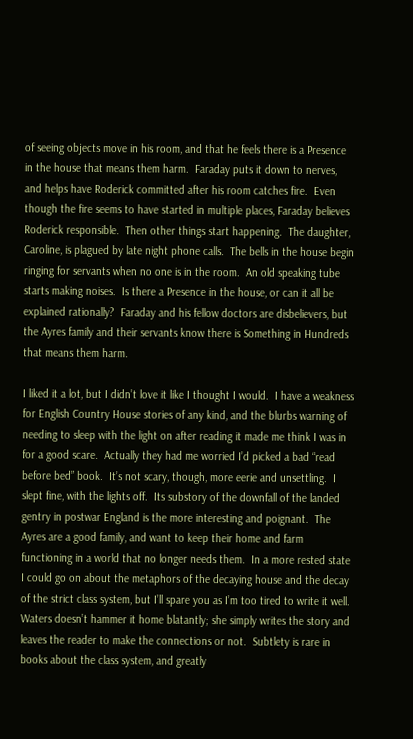of seeing objects move in his room, and that he feels there is a Presence in the house that means them harm.  Faraday puts it down to nerves, and helps have Roderick committed after his room catches fire.  Even though the fire seems to have started in multiple places, Faraday believes Roderick responsible.  Then other things start happening.  The daughter, Caroline, is plagued by late night phone calls.  The bells in the house begin ringing for servants when no one is in the room.  An old speaking tube starts making noises.  Is there a Presence in the house, or can it all be explained rationally?  Faraday and his fellow doctors are disbelievers, but the Ayres family and their servants know there is Something in Hundreds that means them harm.

I liked it a lot, but I didn’t love it like I thought I would.  I have a weakness for English Country House stories of any kind, and the blurbs warning of needing to sleep with the light on after reading it made me think I was in for a good scare.  Actually they had me worried I’d picked a bad “read before bed” book.  It’s not scary, though, more eerie and unsettling.  I slept fine, with the lights off.  Its substory of the downfall of the landed gentry in postwar England is the more interesting and poignant.  The Ayres are a good family, and want to keep their home and farm functioning in a world that no longer needs them.  In a more rested state I could go on about the metaphors of the decaying house and the decay of the strict class system, but I’ll spare you as I’m too tired to write it well.  Waters doesn’t hammer it home blatantly; she simply writes the story and leaves the reader to make the connections or not.  Subtlety is rare in books about the class system, and greatly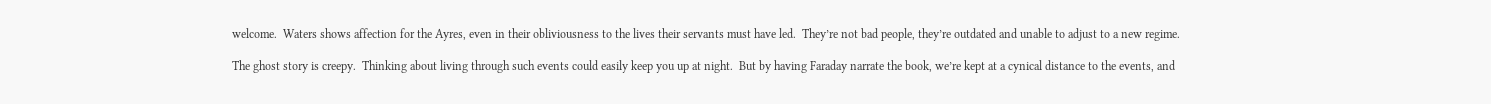welcome.  Waters shows affection for the Ayres, even in their obliviousness to the lives their servants must have led.  They’re not bad people, they’re outdated and unable to adjust to a new regime.

The ghost story is creepy.  Thinking about living through such events could easily keep you up at night.  But by having Faraday narrate the book, we’re kept at a cynical distance to the events, and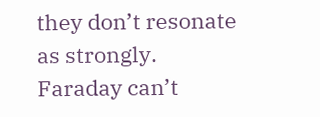they don’t resonate as strongly.  Faraday can’t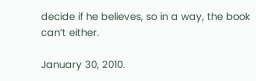decide if he believes, so in a way, the book can’t either.

January 30, 2010.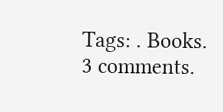Tags: . Books. 3 comments.